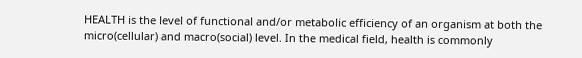HEALTH is the level of functional and/or metabolic efficiency of an organism at both the micro(cellular) and macro(social) level. In the medical field, health is commonly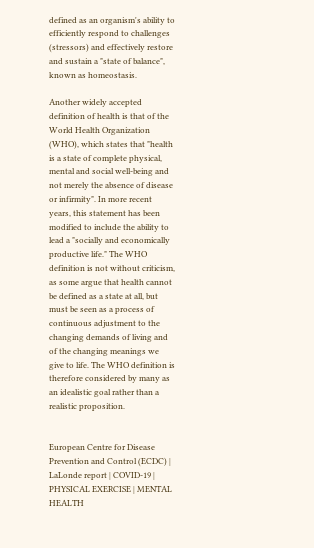defined as an organism's ability to efficiently respond to challenges (stressors) and effectively restore and sustain a "state of balance", known as homeostasis.

Another widely accepted definition of health is that of the World Health Organization (WHO), which states that "health is a state of complete physical, mental and social well-being and not merely the absence of disease or infirmity". In more recent years, this statement has been modified to include the ability to lead a "socially and economically productive life." The WHO definition is not without criticism, as some argue that health cannot be defined as a state at all, but must be seen as a process of continuous adjustment to the changing demands of living and of the changing meanings we give to life. The WHO definition is therefore considered by many as an idealistic goal rather than a realistic proposition.


European Centre for Disease Prevention and Control (ECDC) | LaLonde report | COVID-19 | PHYSICAL EXERCISE | MENTAL HEALTH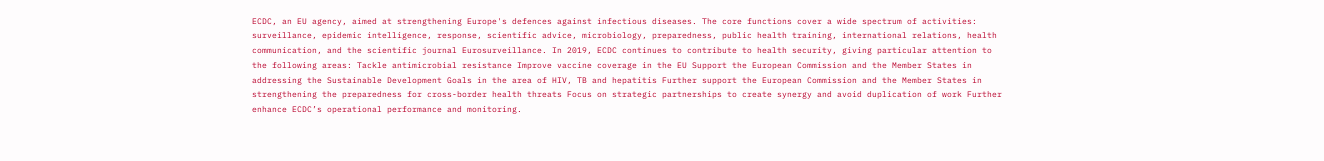ECDC, an EU agency, aimed at strengthening Europe's defences against infectious diseases. The core functions cover a wide spectrum of activities: surveillance, epidemic intelligence, response, scientific advice, microbiology, preparedness, public health training, international relations, health communication, and the scientific journal Eurosurveillance. In 2019, ECDC continues to contribute to health security, giving particular attention to the following areas: Tackle antimicrobial resistance Improve vaccine coverage in the EU Support the European Commission and the Member States in addressing the Sustainable Development Goals in the area of HIV, TB and hepatitis Further support the European Commission and the Member States in strengthening the preparedness for cross-border health threats Focus on strategic partnerships to create synergy and avoid duplication of work Further enhance ECDC’s operational performance and monitoring.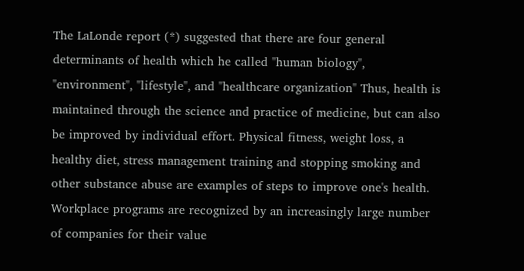The LaLonde report (*) suggested that there are four general determinants of health which he called "human biology", "environment", "lifestyle", and "healthcare organization" Thus, health is maintained through the science and practice of medicine, but can also be improved by individual effort. Physical fitness, weight loss, a healthy diet, stress management training and stopping smoking and other substance abuse are examples of steps to improve one's health. Workplace programs are recognized by an increasingly large number of companies for their value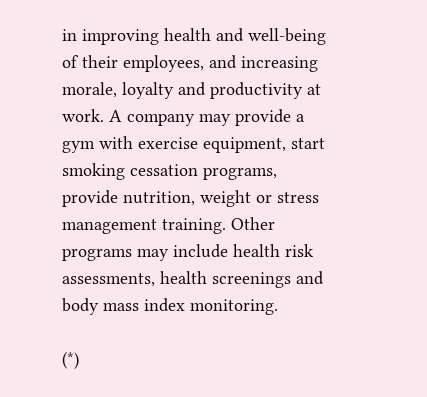in improving health and well-being of their employees, and increasing morale, loyalty and productivity at work. A company may provide a gym with exercise equipment, start smoking cessation programs, provide nutrition, weight or stress management training. Other programs may include health risk assessments, health screenings and body mass index monitoring.

(*)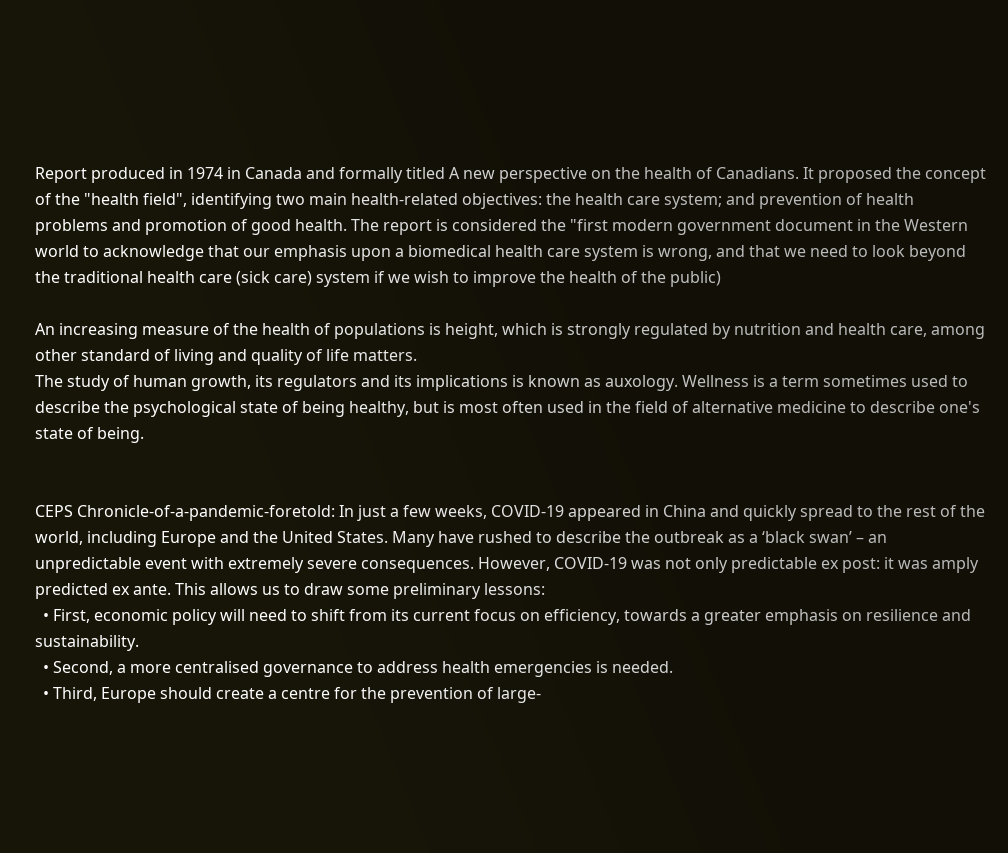Report produced in 1974 in Canada and formally titled A new perspective on the health of Canadians. It proposed the concept of the "health field", identifying two main health-related objectives: the health care system; and prevention of health problems and promotion of good health. The report is considered the "first modern government document in the Western world to acknowledge that our emphasis upon a biomedical health care system is wrong, and that we need to look beyond the traditional health care (sick care) system if we wish to improve the health of the public)

An increasing measure of the health of populations is height, which is strongly regulated by nutrition and health care, among other standard of living and quality of life matters.
The study of human growth, its regulators and its implications is known as auxology. Wellness is a term sometimes used to describe the psychological state of being healthy, but is most often used in the field of alternative medicine to describe one's state of being.


CEPS Chronicle-of-a-pandemic-foretold: In just a few weeks, COVID-19 appeared in China and quickly spread to the rest of the world, including Europe and the United States. Many have rushed to describe the outbreak as a ‘black swan’ – an unpredictable event with extremely severe consequences. However, COVID-19 was not only predictable ex post: it was amply predicted ex ante. This allows us to draw some preliminary lessons:
  • First, economic policy will need to shift from its current focus on efficiency, towards a greater emphasis on resilience and sustainability.
  • Second, a more centralised governance to address health emergencies is needed.
  • Third, Europe should create a centre for the prevention of large-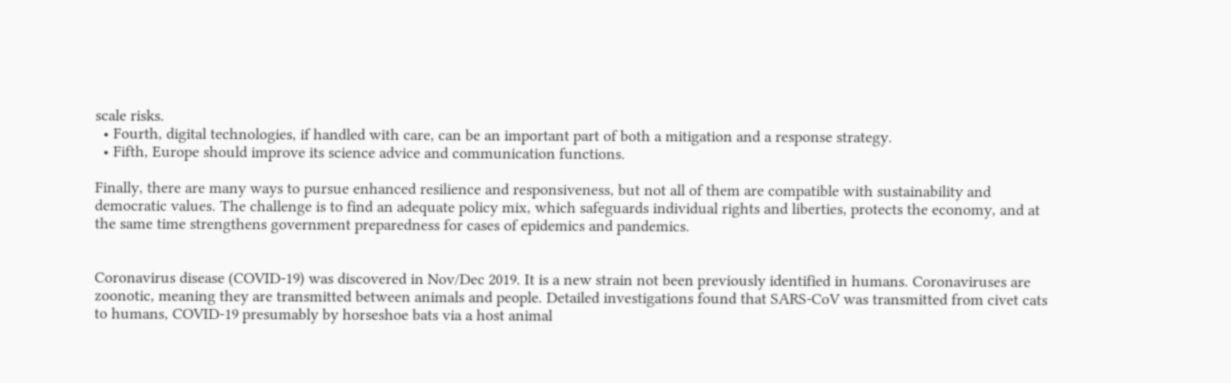scale risks.
  • Fourth, digital technologies, if handled with care, can be an important part of both a mitigation and a response strategy.
  • Fifth, Europe should improve its science advice and communication functions.

Finally, there are many ways to pursue enhanced resilience and responsiveness, but not all of them are compatible with sustainability and democratic values. The challenge is to find an adequate policy mix, which safeguards individual rights and liberties, protects the economy, and at the same time strengthens government preparedness for cases of epidemics and pandemics.


Coronavirus disease (COVID-19) was discovered in Nov/Dec 2019. It is a new strain not been previously identified in humans. Coronaviruses are zoonotic, meaning they are transmitted between animals and people. Detailed investigations found that SARS-CoV was transmitted from civet cats to humans, COVID-19 presumably by horseshoe bats via a host animal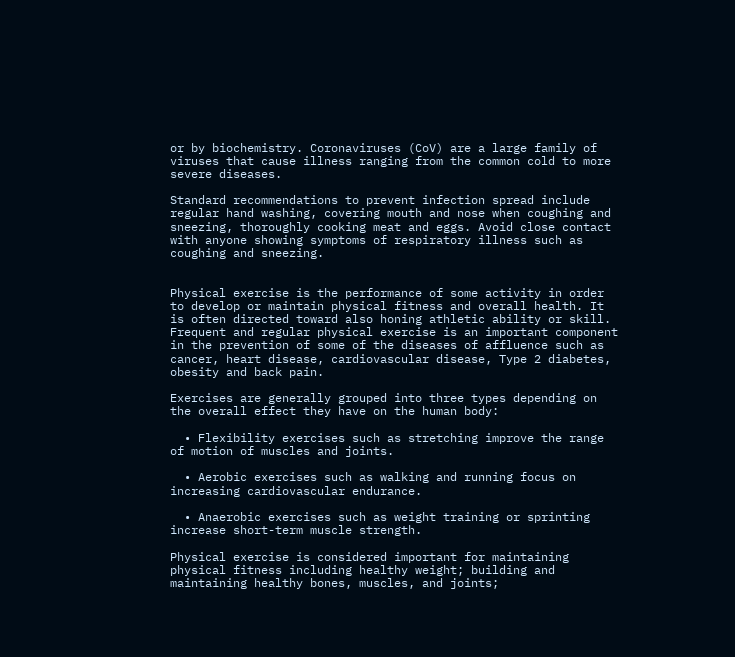or by biochemistry. Coronaviruses (CoV) are a large family of viruses that cause illness ranging from the common cold to more severe diseases.

Standard recommendations to prevent infection spread include regular hand washing, covering mouth and nose when coughing and sneezing, thoroughly cooking meat and eggs. Avoid close contact with anyone showing symptoms of respiratory illness such as coughing and sneezing.


Physical exercise is the performance of some activity in order to develop or maintain physical fitness and overall health. It is often directed toward also honing athletic ability or skill. Frequent and regular physical exercise is an important component in the prevention of some of the diseases of affluence such as cancer, heart disease, cardiovascular disease, Type 2 diabetes, obesity and back pain.

Exercises are generally grouped into three types depending on the overall effect they have on the human body:

  • Flexibility exercises such as stretching improve the range of motion of muscles and joints.

  • Aerobic exercises such as walking and running focus on increasing cardiovascular endurance.

  • Anaerobic exercises such as weight training or sprinting increase short-term muscle strength.

Physical exercise is considered important for maintaining physical fitness including healthy weight; building and maintaining healthy bones, muscles, and joints;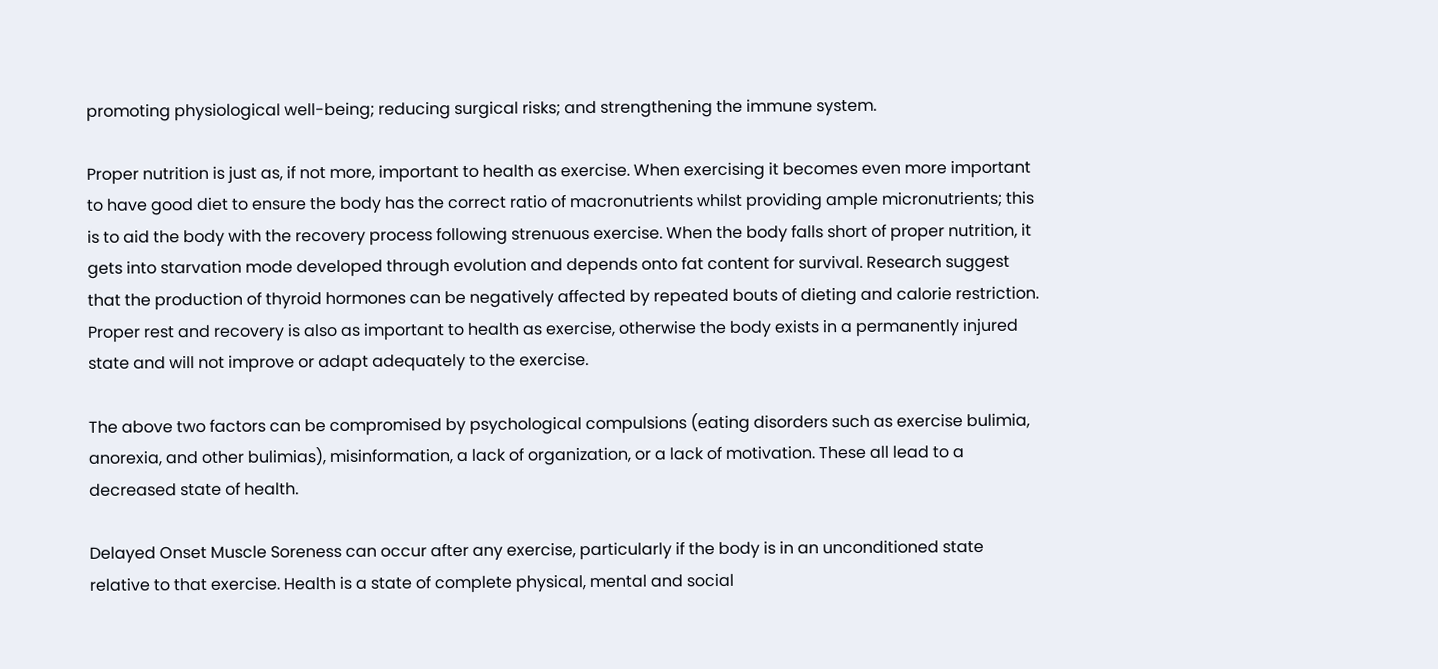promoting physiological well-being; reducing surgical risks; and strengthening the immune system.

Proper nutrition is just as, if not more, important to health as exercise. When exercising it becomes even more important to have good diet to ensure the body has the correct ratio of macronutrients whilst providing ample micronutrients; this is to aid the body with the recovery process following strenuous exercise. When the body falls short of proper nutrition, it gets into starvation mode developed through evolution and depends onto fat content for survival. Research suggest that the production of thyroid hormones can be negatively affected by repeated bouts of dieting and calorie restriction. Proper rest and recovery is also as important to health as exercise, otherwise the body exists in a permanently injured state and will not improve or adapt adequately to the exercise.

The above two factors can be compromised by psychological compulsions (eating disorders such as exercise bulimia, anorexia, and other bulimias), misinformation, a lack of organization, or a lack of motivation. These all lead to a decreased state of health.

Delayed Onset Muscle Soreness can occur after any exercise, particularly if the body is in an unconditioned state relative to that exercise. Health is a state of complete physical, mental and social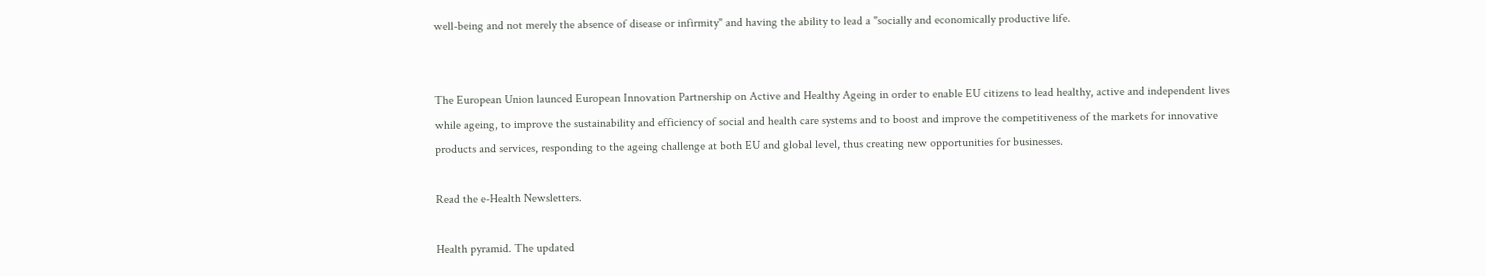well-being and not merely the absence of disease or infirmity" and having the ability to lead a "socially and economically productive life.


The European Union launced European Innovation Partnership on Active and Healthy Ageing in order to enable EU citizens to lead healthy, active and independent lives while ageing, to improve the sustainability and efficiency of social and health care systems and to boost and improve the competitiveness of the markets for innovative products and services, responding to the ageing challenge at both EU and global level, thus creating new opportunities for businesses.

Read the e-Health Newsletters.

Health pyramid. The updated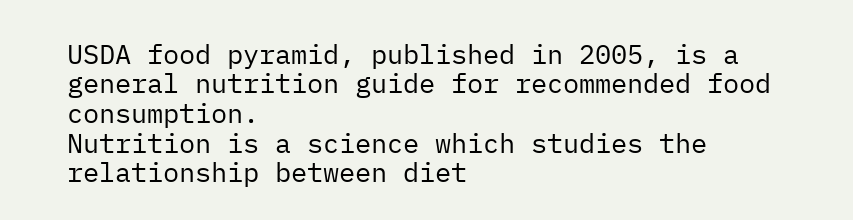USDA food pyramid, published in 2005, is a general nutrition guide for recommended food consumption.
Nutrition is a science which studies the relationship between diet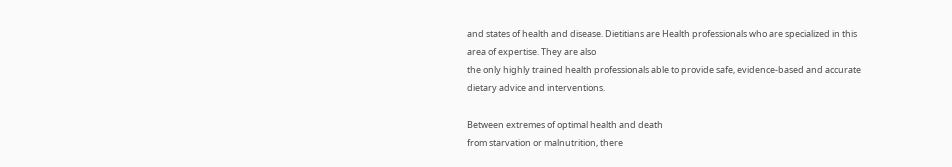and states of health and disease. Dietitians are Health professionals who are specialized in this area of expertise. They are also
the only highly trained health professionals able to provide safe, evidence-based and accurate dietary advice and interventions.

Between extremes of optimal health and death
from starvation or malnutrition, there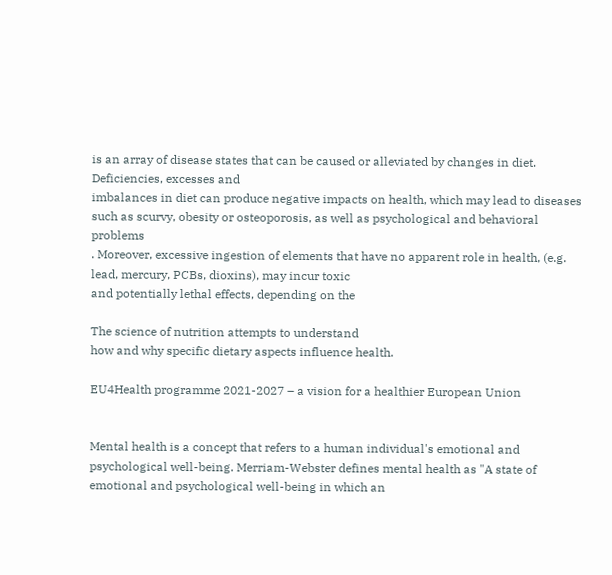is an array of disease states that can be caused or alleviated by changes in diet. Deficiencies, excesses and
imbalances in diet can produce negative impacts on health, which may lead to diseases such as scurvy, obesity or osteoporosis, as well as psychological and behavioral problems
. Moreover, excessive ingestion of elements that have no apparent role in health, (e.g. lead, mercury, PCBs, dioxins), may incur toxic
and potentially lethal effects, depending on the

The science of nutrition attempts to understand
how and why specific dietary aspects influence health.

EU4Health programme 2021-2027 – a vision for a healthier European Union


Mental health is a concept that refers to a human individual's emotional and psychological well-being. Merriam-Webster defines mental health as "A state of emotional and psychological well-being in which an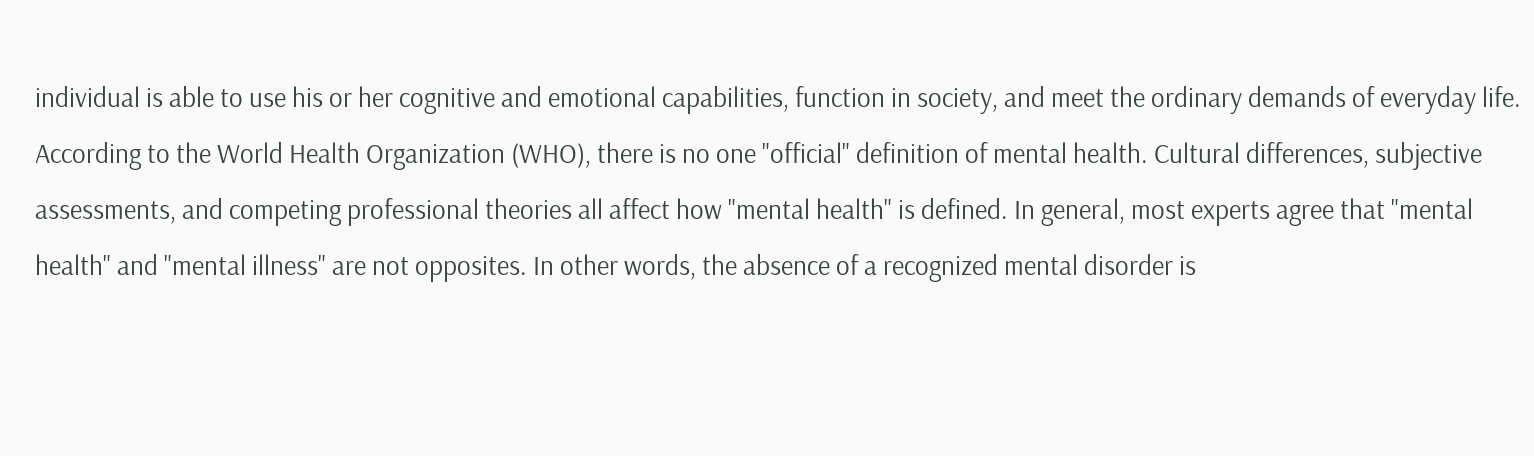individual is able to use his or her cognitive and emotional capabilities, function in society, and meet the ordinary demands of everyday life. According to the World Health Organization (WHO), there is no one "official" definition of mental health. Cultural differences, subjective assessments, and competing professional theories all affect how "mental health" is defined. In general, most experts agree that "mental health" and "mental illness" are not opposites. In other words, the absence of a recognized mental disorder is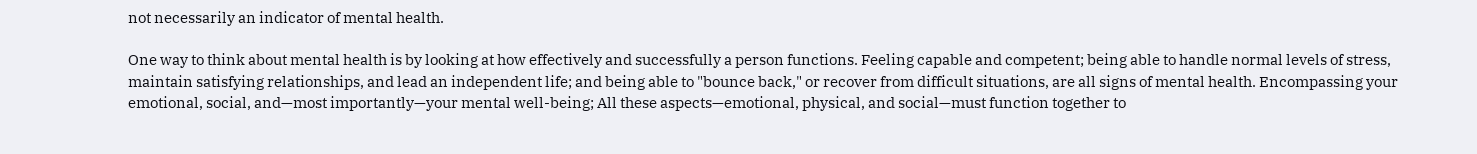not necessarily an indicator of mental health.

One way to think about mental health is by looking at how effectively and successfully a person functions. Feeling capable and competent; being able to handle normal levels of stress, maintain satisfying relationships, and lead an independent life; and being able to "bounce back," or recover from difficult situations, are all signs of mental health. Encompassing your emotional, social, and—most importantly—your mental well-being; All these aspects—emotional, physical, and social—must function together to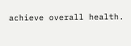achieve overall health.